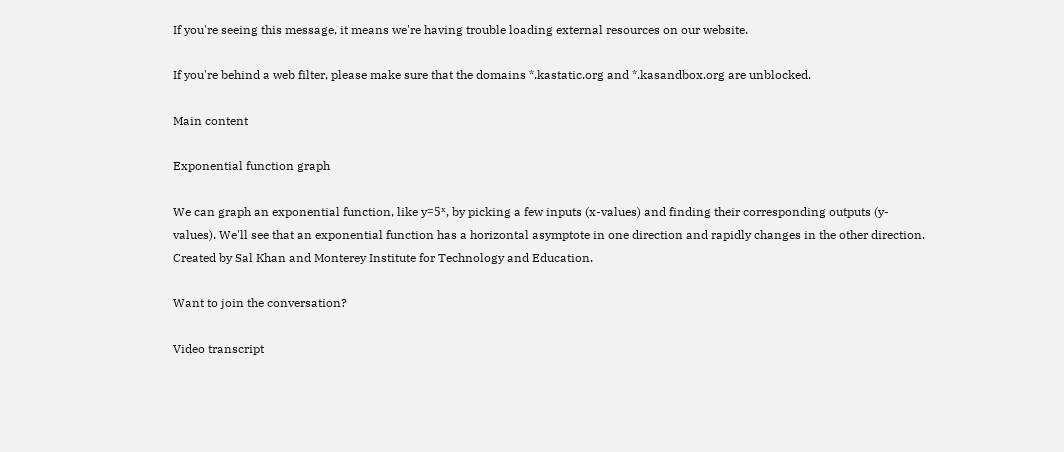If you're seeing this message, it means we're having trouble loading external resources on our website.

If you're behind a web filter, please make sure that the domains *.kastatic.org and *.kasandbox.org are unblocked.

Main content

Exponential function graph

We can graph an exponential function, like y=5ˣ, by picking a few inputs (x-values) and finding their corresponding outputs (y-values). We'll see that an exponential function has a horizontal asymptote in one direction and rapidly changes in the other direction. Created by Sal Khan and Monterey Institute for Technology and Education.

Want to join the conversation?

Video transcript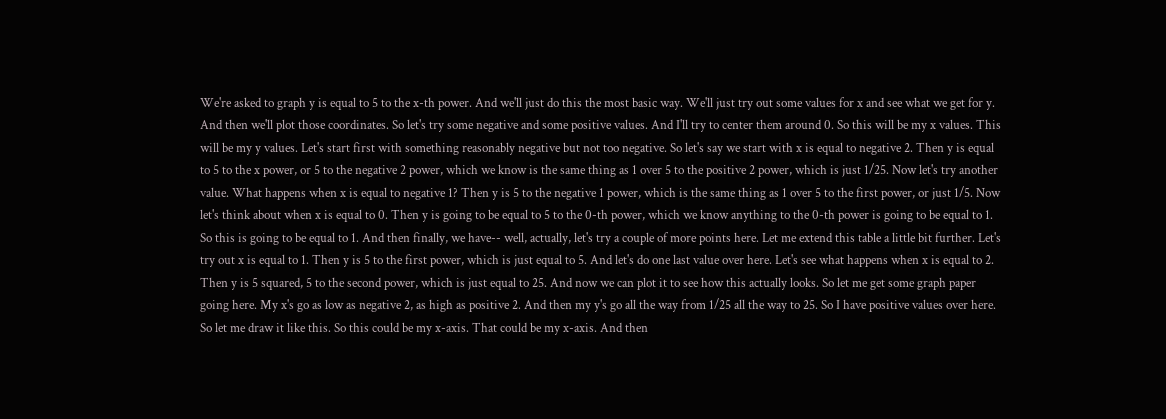We're asked to graph y is equal to 5 to the x-th power. And we'll just do this the most basic way. We'll just try out some values for x and see what we get for y. And then we'll plot those coordinates. So let's try some negative and some positive values. And I'll try to center them around 0. So this will be my x values. This will be my y values. Let's start first with something reasonably negative but not too negative. So let's say we start with x is equal to negative 2. Then y is equal to 5 to the x power, or 5 to the negative 2 power, which we know is the same thing as 1 over 5 to the positive 2 power, which is just 1/25. Now let's try another value. What happens when x is equal to negative 1? Then y is 5 to the negative 1 power, which is the same thing as 1 over 5 to the first power, or just 1/5. Now let's think about when x is equal to 0. Then y is going to be equal to 5 to the 0-th power, which we know anything to the 0-th power is going to be equal to 1. So this is going to be equal to 1. And then finally, we have-- well, actually, let's try a couple of more points here. Let me extend this table a little bit further. Let's try out x is equal to 1. Then y is 5 to the first power, which is just equal to 5. And let's do one last value over here. Let's see what happens when x is equal to 2. Then y is 5 squared, 5 to the second power, which is just equal to 25. And now we can plot it to see how this actually looks. So let me get some graph paper going here. My x's go as low as negative 2, as high as positive 2. And then my y's go all the way from 1/25 all the way to 25. So I have positive values over here. So let me draw it like this. So this could be my x-axis. That could be my x-axis. And then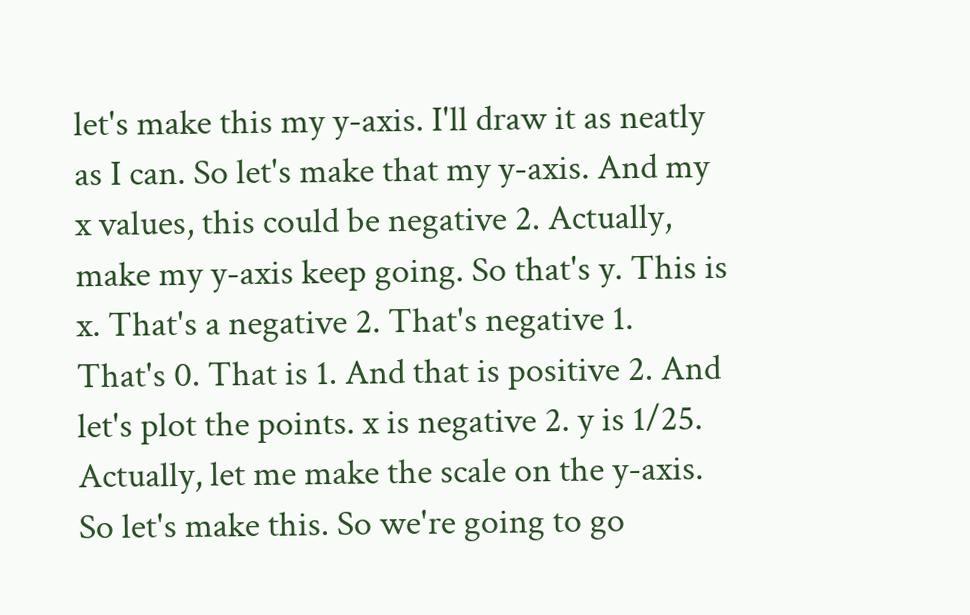let's make this my y-axis. I'll draw it as neatly as I can. So let's make that my y-axis. And my x values, this could be negative 2. Actually, make my y-axis keep going. So that's y. This is x. That's a negative 2. That's negative 1. That's 0. That is 1. And that is positive 2. And let's plot the points. x is negative 2. y is 1/25. Actually, let me make the scale on the y-axis. So let's make this. So we're going to go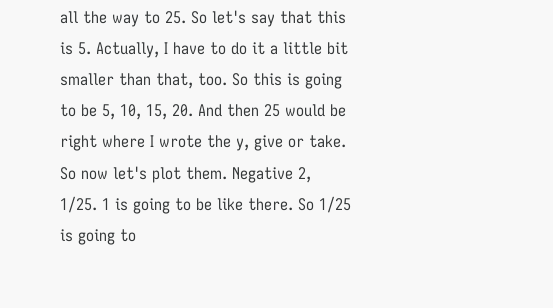all the way to 25. So let's say that this is 5. Actually, I have to do it a little bit smaller than that, too. So this is going to be 5, 10, 15, 20. And then 25 would be right where I wrote the y, give or take. So now let's plot them. Negative 2, 1/25. 1 is going to be like there. So 1/25 is going to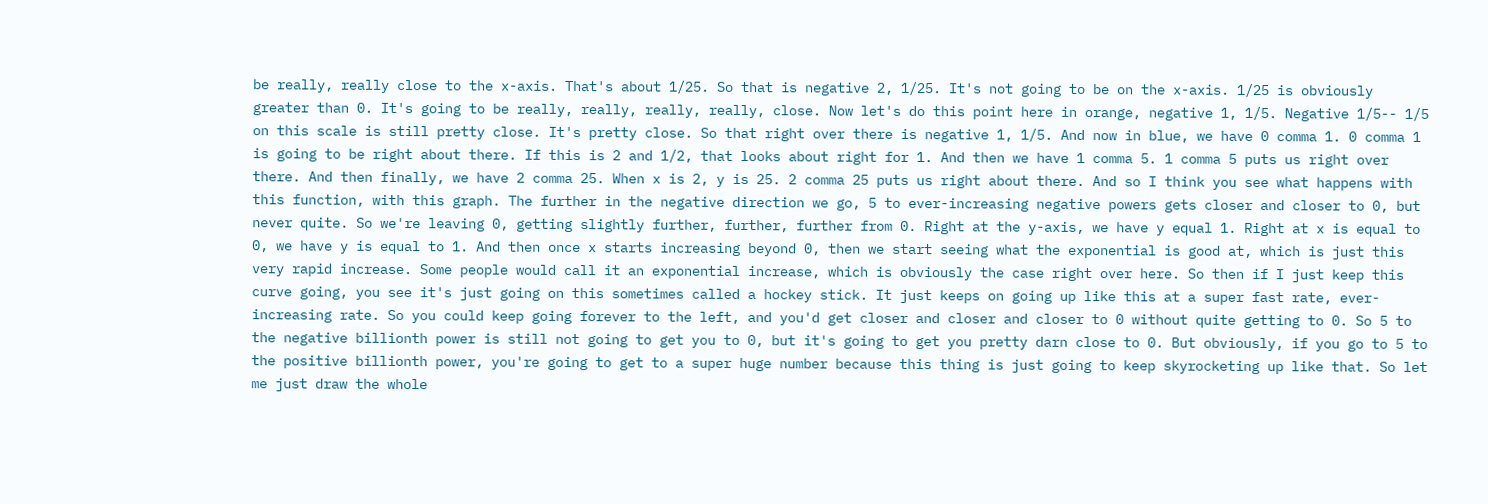be really, really close to the x-axis. That's about 1/25. So that is negative 2, 1/25. It's not going to be on the x-axis. 1/25 is obviously greater than 0. It's going to be really, really, really, really, close. Now let's do this point here in orange, negative 1, 1/5. Negative 1/5-- 1/5 on this scale is still pretty close. It's pretty close. So that right over there is negative 1, 1/5. And now in blue, we have 0 comma 1. 0 comma 1 is going to be right about there. If this is 2 and 1/2, that looks about right for 1. And then we have 1 comma 5. 1 comma 5 puts us right over there. And then finally, we have 2 comma 25. When x is 2, y is 25. 2 comma 25 puts us right about there. And so I think you see what happens with this function, with this graph. The further in the negative direction we go, 5 to ever-increasing negative powers gets closer and closer to 0, but never quite. So we're leaving 0, getting slightly further, further, further from 0. Right at the y-axis, we have y equal 1. Right at x is equal to 0, we have y is equal to 1. And then once x starts increasing beyond 0, then we start seeing what the exponential is good at, which is just this very rapid increase. Some people would call it an exponential increase, which is obviously the case right over here. So then if I just keep this curve going, you see it's just going on this sometimes called a hockey stick. It just keeps on going up like this at a super fast rate, ever-increasing rate. So you could keep going forever to the left, and you'd get closer and closer and closer to 0 without quite getting to 0. So 5 to the negative billionth power is still not going to get you to 0, but it's going to get you pretty darn close to 0. But obviously, if you go to 5 to the positive billionth power, you're going to get to a super huge number because this thing is just going to keep skyrocketing up like that. So let me just draw the whole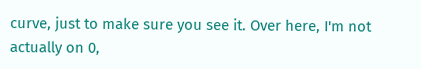curve, just to make sure you see it. Over here, I'm not actually on 0,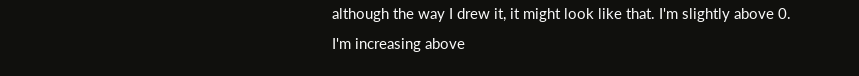although the way I drew it, it might look like that. I'm slightly above 0. I'm increasing above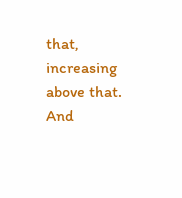that, increasing above that. And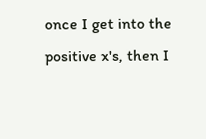once I get into the positive x's, then I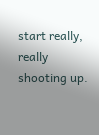start really, really shooting up.